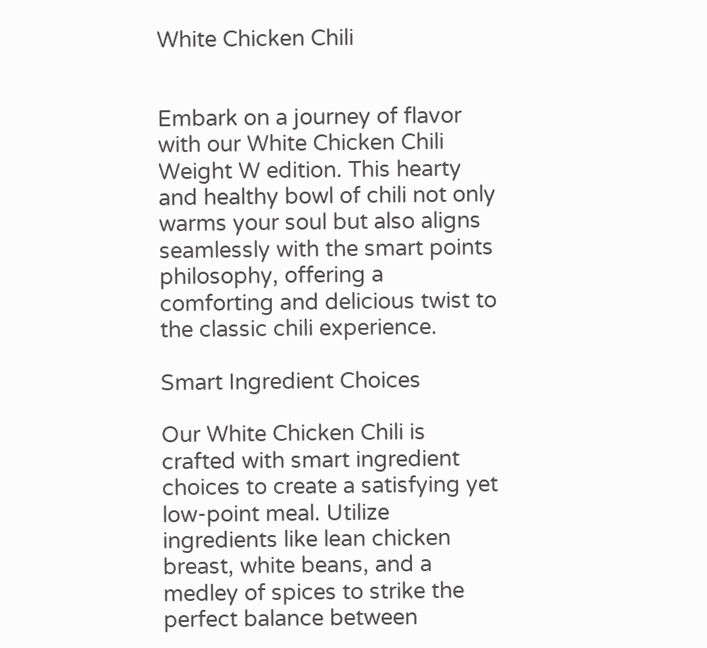White Chicken Chili


Embark on a journey of flavor with our White Chicken Chili Weight W edition. This hearty and healthy bowl of chili not only warms your soul but also aligns seamlessly with the smart points philosophy, offering a comforting and delicious twist to the classic chili experience.

Smart Ingredient Choices

Our White Chicken Chili is crafted with smart ingredient choices to create a satisfying yet low-point meal. Utilize ingredients like lean chicken breast, white beans, and a medley of spices to strike the perfect balance between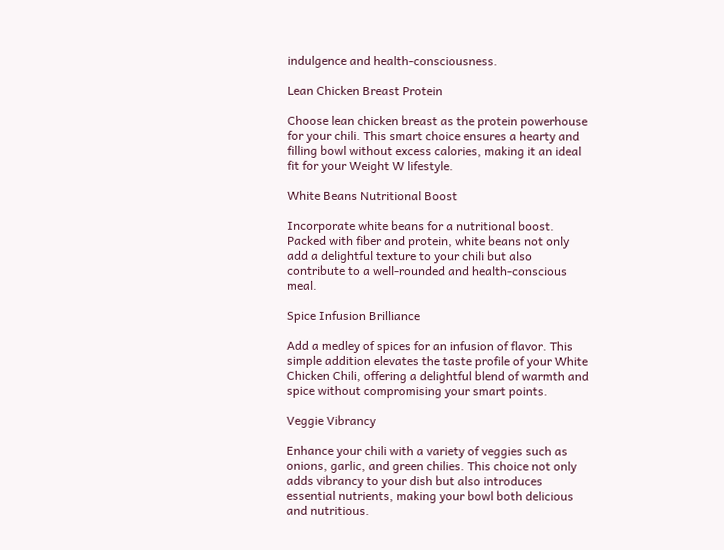indulgence and health-consciousness.

Lean Chicken Breast Protein

Choose lean chicken breast as the protein powerhouse for your chili. This smart choice ensures a hearty and filling bowl without excess calories, making it an ideal fit for your Weight W lifestyle.

White Beans Nutritional Boost

Incorporate white beans for a nutritional boost. Packed with fiber and protein, white beans not only add a delightful texture to your chili but also contribute to a well-rounded and health-conscious meal.

Spice Infusion Brilliance

Add a medley of spices for an infusion of flavor. This simple addition elevates the taste profile of your White Chicken Chili, offering a delightful blend of warmth and spice without compromising your smart points.

Veggie Vibrancy

Enhance your chili with a variety of veggies such as onions, garlic, and green chilies. This choice not only adds vibrancy to your dish but also introduces essential nutrients, making your bowl both delicious and nutritious.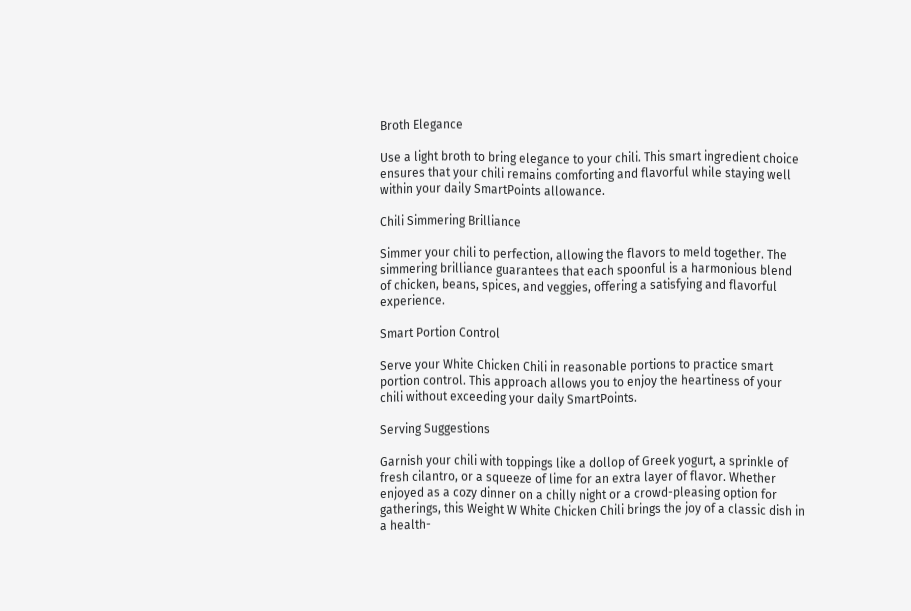Broth Elegance

Use a light broth to bring elegance to your chili. This smart ingredient choice ensures that your chili remains comforting and flavorful while staying well within your daily SmartPoints allowance.

Chili Simmering Brilliance

Simmer your chili to perfection, allowing the flavors to meld together. The simmering brilliance guarantees that each spoonful is a harmonious blend of chicken, beans, spices, and veggies, offering a satisfying and flavorful experience.

Smart Portion Control

Serve your White Chicken Chili in reasonable portions to practice smart portion control. This approach allows you to enjoy the heartiness of your chili without exceeding your daily SmartPoints.

Serving Suggestions

Garnish your chili with toppings like a dollop of Greek yogurt, a sprinkle of fresh cilantro, or a squeeze of lime for an extra layer of flavor. Whether enjoyed as a cozy dinner on a chilly night or a crowd-pleasing option for gatherings, this Weight W White Chicken Chili brings the joy of a classic dish in a health-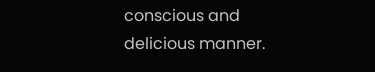conscious and delicious manner.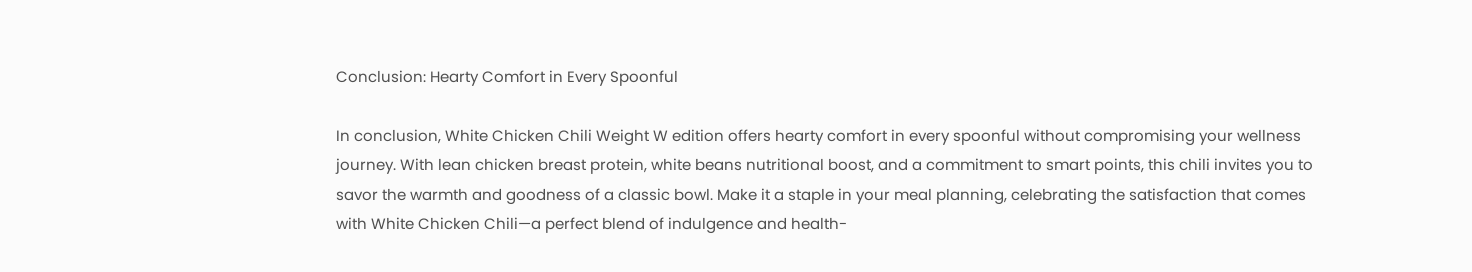Conclusion: Hearty Comfort in Every Spoonful

In conclusion, White Chicken Chili Weight W edition offers hearty comfort in every spoonful without compromising your wellness journey. With lean chicken breast protein, white beans nutritional boost, and a commitment to smart points, this chili invites you to savor the warmth and goodness of a classic bowl. Make it a staple in your meal planning, celebrating the satisfaction that comes with White Chicken Chili—a perfect blend of indulgence and health-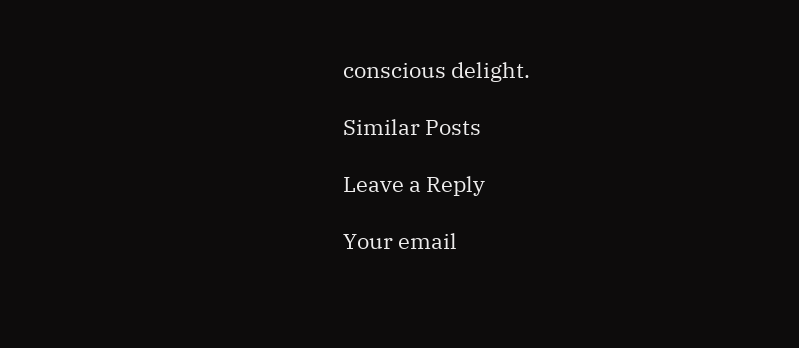conscious delight.

Similar Posts

Leave a Reply

Your email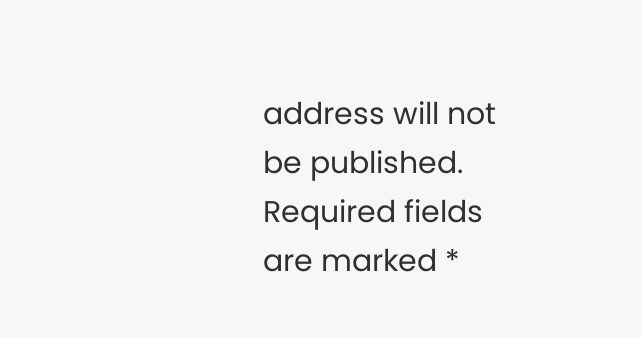address will not be published. Required fields are marked *